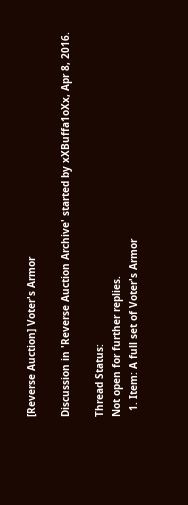[Reverse Auction] Voter's Armor

Discussion in 'Reverse Auction Archive' started by xXBuffa1oXx, Apr 8, 2016.

Thread Status:
Not open for further replies.
  1. Item: A full set of Voter's Armor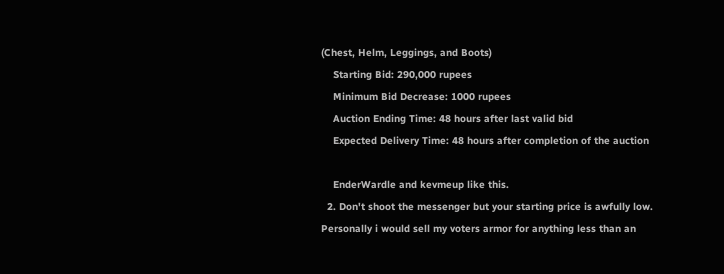(Chest, Helm, Leggings, and Boots)
    Starting Bid: 290,000 rupees
    Minimum Bid Decrease: 1000 rupees
    Auction Ending Time: 48 hours after last valid bid
    Expected Delivery Time: 48 hours after completion of the auction

    EnderWardle and kevmeup like this.
  2. Don't shoot the messenger but your starting price is awfully low. Personally i would sell my voters armor for anything less than an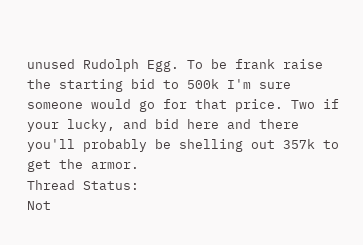unused Rudolph Egg. To be frank raise the starting bid to 500k I'm sure someone would go for that price. Two if your lucky, and bid here and there you'll probably be shelling out 357k to get the armor.
Thread Status:
Not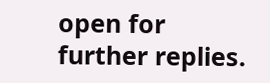open for further replies.